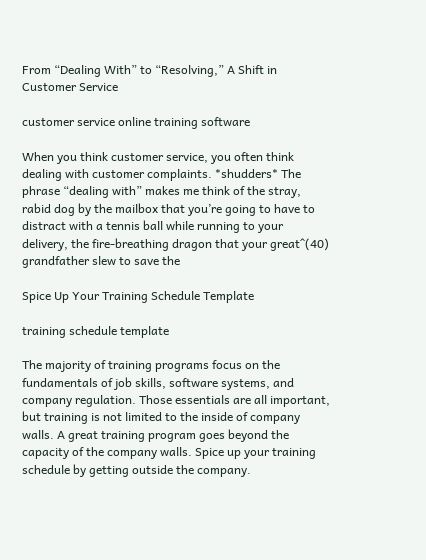From “Dealing With” to “Resolving,” A Shift in Customer Service

customer service online training software

When you think customer service, you often think dealing with customer complaints. *shudders* The phrase “dealing with” makes me think of the stray, rabid dog by the mailbox that you’re going to have to distract with a tennis ball while running to your delivery, the fire-breathing dragon that your great^(40) grandfather slew to save the

Spice Up Your Training Schedule Template

training schedule template

The majority of training programs focus on the fundamentals of job skills, software systems, and company regulation. Those essentials are all important, but training is not limited to the inside of company walls. A great training program goes beyond the capacity of the company walls. Spice up your training schedule by getting outside the company.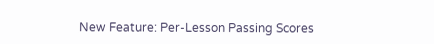New Feature: Per-Lesson Passing Scores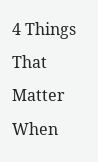4 Things That Matter When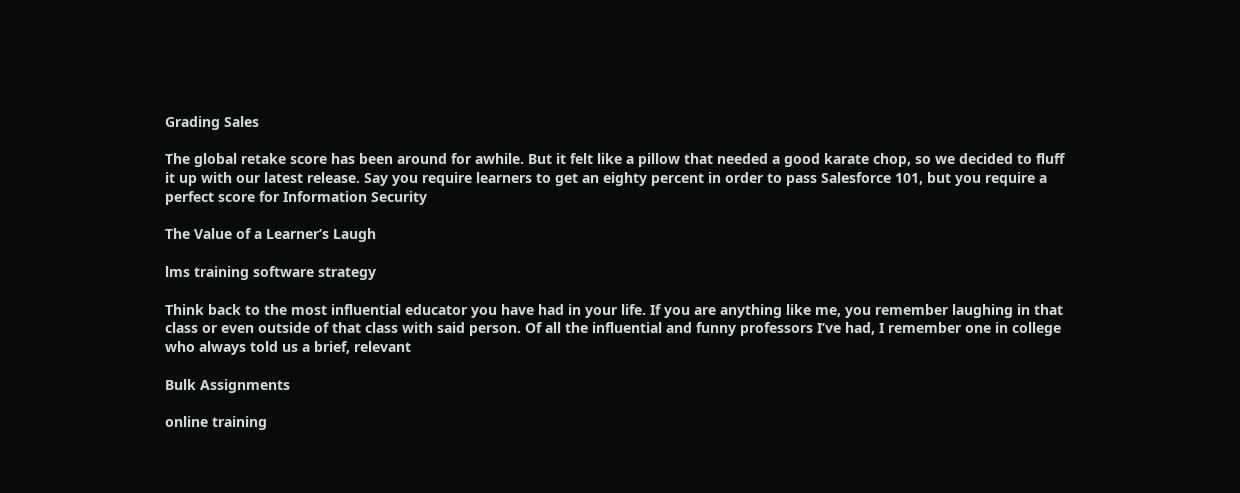Grading Sales

The global retake score has been around for awhile. But it felt like a pillow that needed a good karate chop, so we decided to fluff it up with our latest release. Say you require learners to get an eighty percent in order to pass Salesforce 101, but you require a perfect score for Information Security

The Value of a Learner’s Laugh

lms training software strategy

Think back to the most influential educator you have had in your life. If you are anything like me, you remember laughing in that class or even outside of that class with said person. Of all the influential and funny professors I’ve had, I remember one in college who always told us a brief, relevant

Bulk Assignments

online training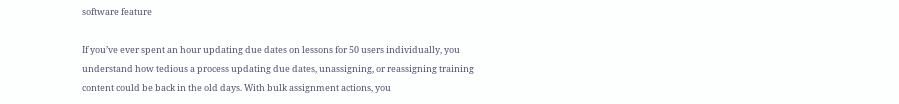software feature

If you’ve ever spent an hour updating due dates on lessons for 50 users individually, you understand how tedious a process updating due dates, unassigning, or reassigning training content could be back in the old days. With bulk assignment actions, you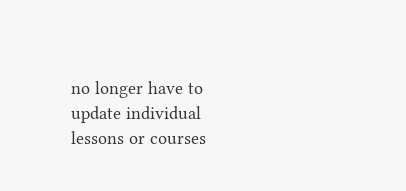no longer have to update individual lessons or courses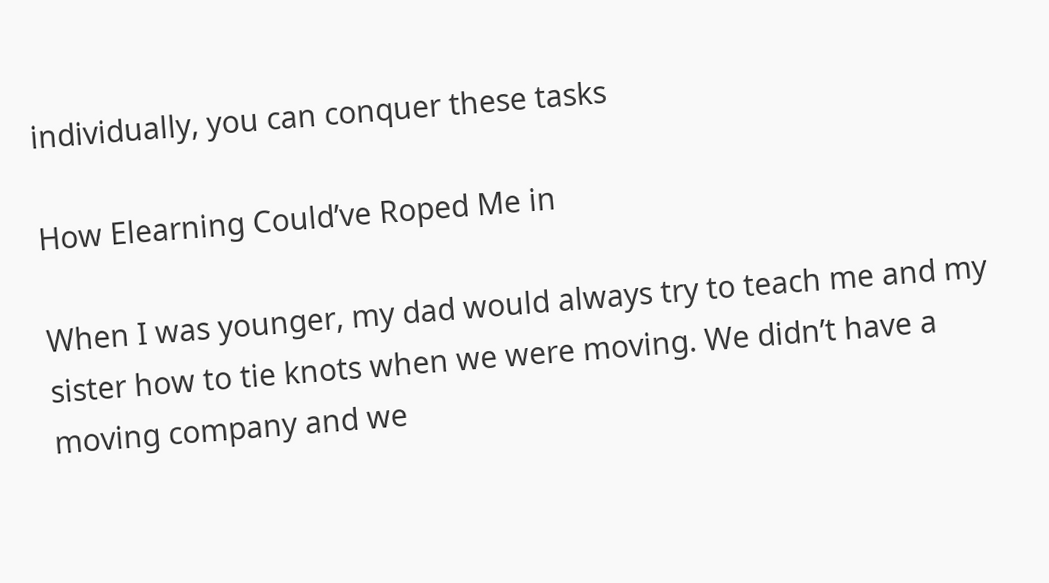individually, you can conquer these tasks

How Elearning Could’ve Roped Me in

When I was younger, my dad would always try to teach me and my sister how to tie knots when we were moving. We didn’t have a moving company and we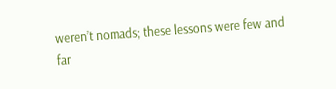weren’t nomads; these lessons were few and far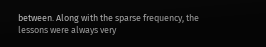between. Along with the sparse frequency, the lessons were always very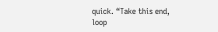quick. “Take this end, loop